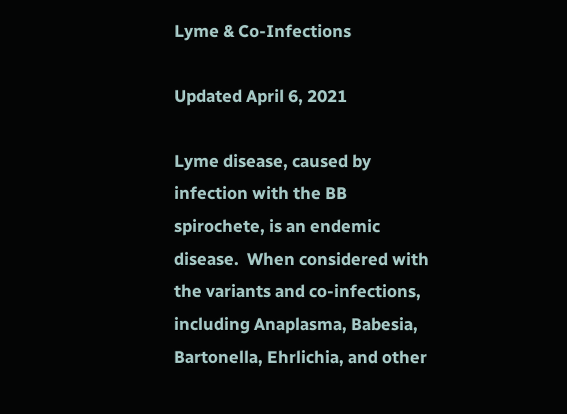Lyme & Co-Infections

Updated April 6, 2021

Lyme disease, caused by infection with the BB spirochete, is an endemic disease.  When considered with the variants and co-infections, including Anaplasma, Babesia, Bartonella, Ehrlichia, and other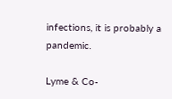infections, it is probably a pandemic.

Lyme & Co-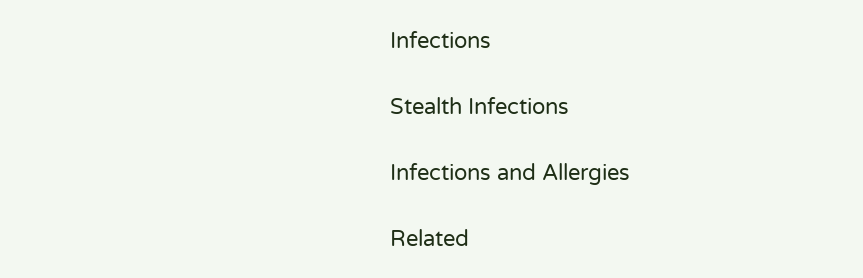Infections

Stealth Infections

Infections and Allergies

Related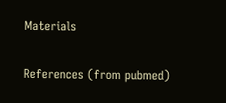Materials

References (from pubmed)